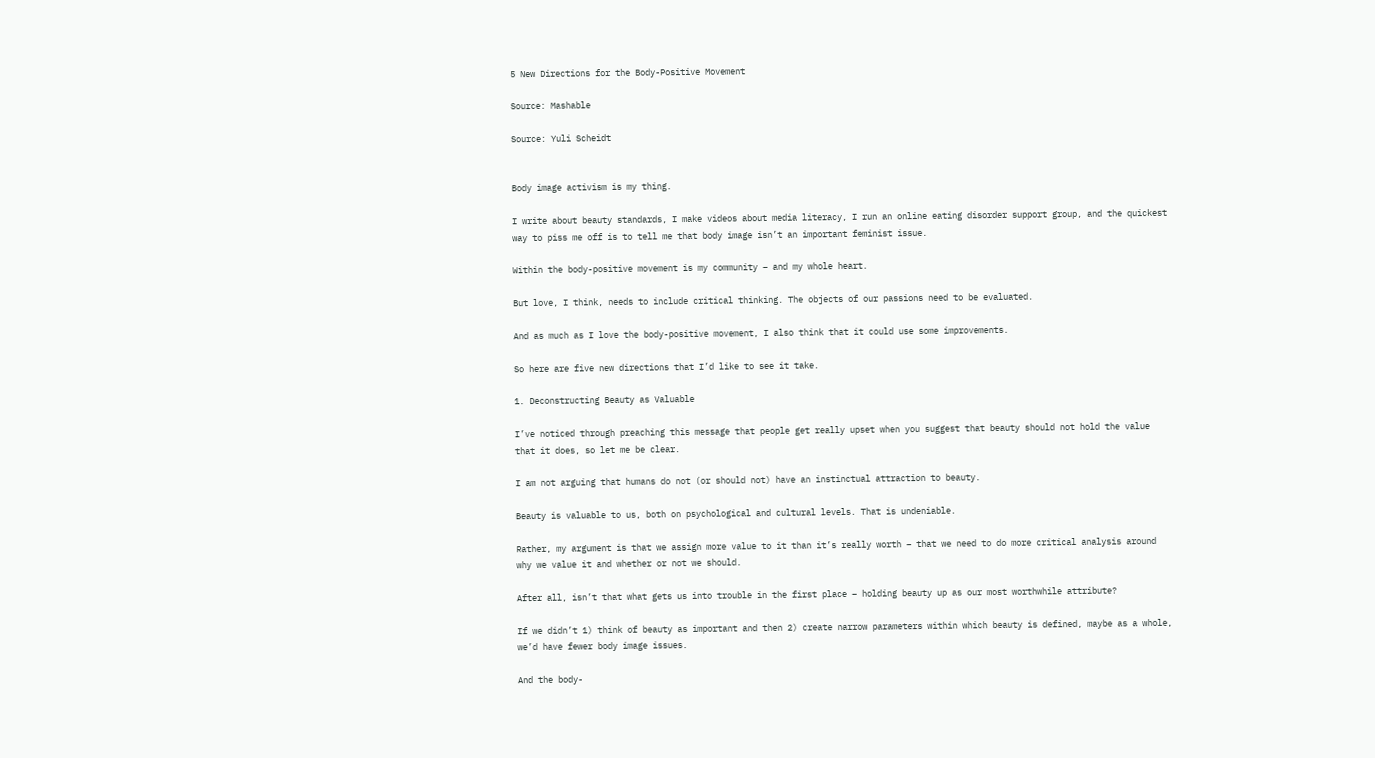5 New Directions for the Body-Positive Movement

Source: Mashable

Source: Yuli Scheidt


Body image activism is my thing.

I write about beauty standards, I make videos about media literacy, I run an online eating disorder support group, and the quickest way to piss me off is to tell me that body image isn’t an important feminist issue.

Within the body-positive movement is my community – and my whole heart.

But love, I think, needs to include critical thinking. The objects of our passions need to be evaluated.

And as much as I love the body-positive movement, I also think that it could use some improvements.

So here are five new directions that I’d like to see it take.

1. Deconstructing Beauty as Valuable

I’ve noticed through preaching this message that people get really upset when you suggest that beauty should not hold the value that it does, so let me be clear.

I am not arguing that humans do not (or should not) have an instinctual attraction to beauty.

Beauty is valuable to us, both on psychological and cultural levels. That is undeniable.

Rather, my argument is that we assign more value to it than it’s really worth – that we need to do more critical analysis around why we value it and whether or not we should.

After all, isn’t that what gets us into trouble in the first place – holding beauty up as our most worthwhile attribute?

If we didn’t 1) think of beauty as important and then 2) create narrow parameters within which beauty is defined, maybe as a whole, we’d have fewer body image issues.

And the body-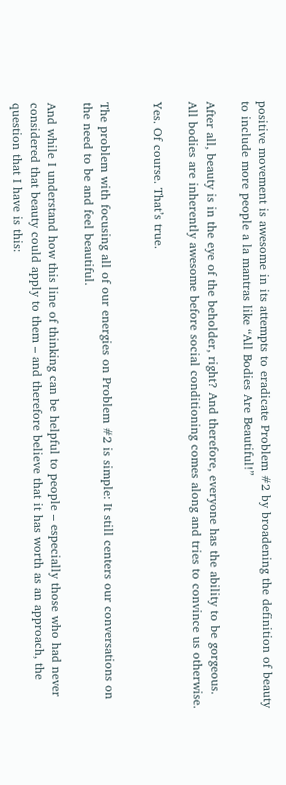positive movement is awesome in its attempts to eradicate Problem #2 by broadening the definition of beauty to include more people a la mantras like “All Bodies Are Beautiful!”

After all, beauty is in the eye of the beholder, right? And therefore, everyone has the ability to be gorgeous. All bodies are inherently awesome before social conditioning comes along and tries to convince us otherwise.

Yes. Of course. That’s true.


The problem with focusing all of our energies on Problem #2 is simple: It still centers our conversations on the need to be and feel beautiful.

And while I understand how this line of thinking can be helpful to people – especially those who had never considered that beauty could apply to them – and therefore believe that it has worth as an approach, the question that I have is this: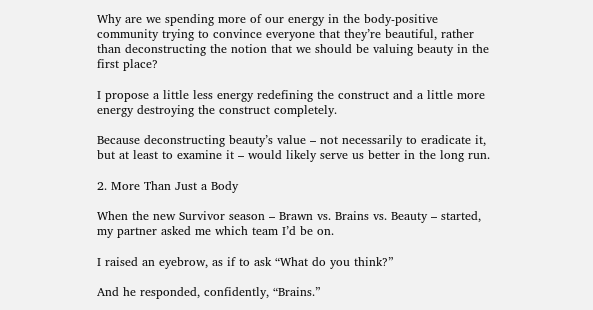Why are we spending more of our energy in the body-positive community trying to convince everyone that they’re beautiful, rather than deconstructing the notion that we should be valuing beauty in the first place?

I propose a little less energy redefining the construct and a little more energy destroying the construct completely.

Because deconstructing beauty’s value – not necessarily to eradicate it, but at least to examine it – would likely serve us better in the long run.

2. More Than Just a Body

When the new Survivor season – Brawn vs. Brains vs. Beauty – started, my partner asked me which team I’d be on.

I raised an eyebrow, as if to ask “What do you think?”

And he responded, confidently, “Brains.”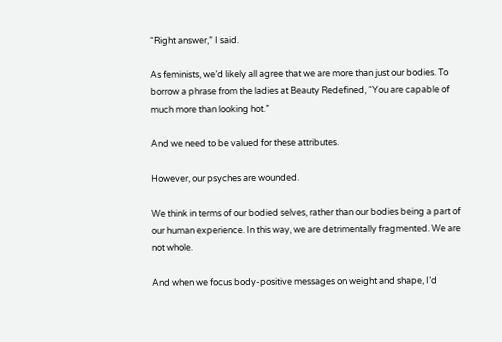“Right answer,” I said.

As feminists, we’d likely all agree that we are more than just our bodies. To borrow a phrase from the ladies at Beauty Redefined, “You are capable of much more than looking hot.”

And we need to be valued for these attributes.

However, our psyches are wounded.

We think in terms of our bodied selves, rather than our bodies being a part of our human experience. In this way, we are detrimentally fragmented. We are not whole.

And when we focus body-positive messages on weight and shape, I’d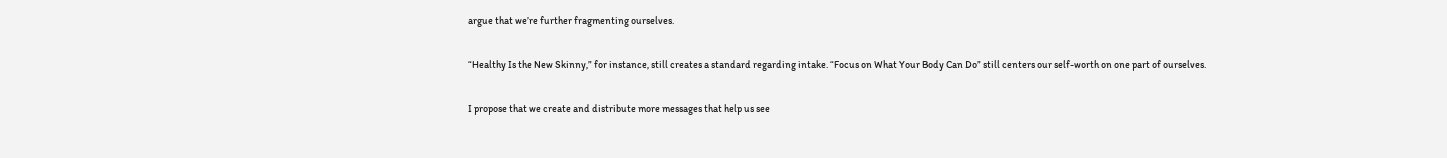argue that we’re further fragmenting ourselves.

“Healthy Is the New Skinny,” for instance, still creates a standard regarding intake. “Focus on What Your Body Can Do” still centers our self-worth on one part of ourselves.

I propose that we create and distribute more messages that help us see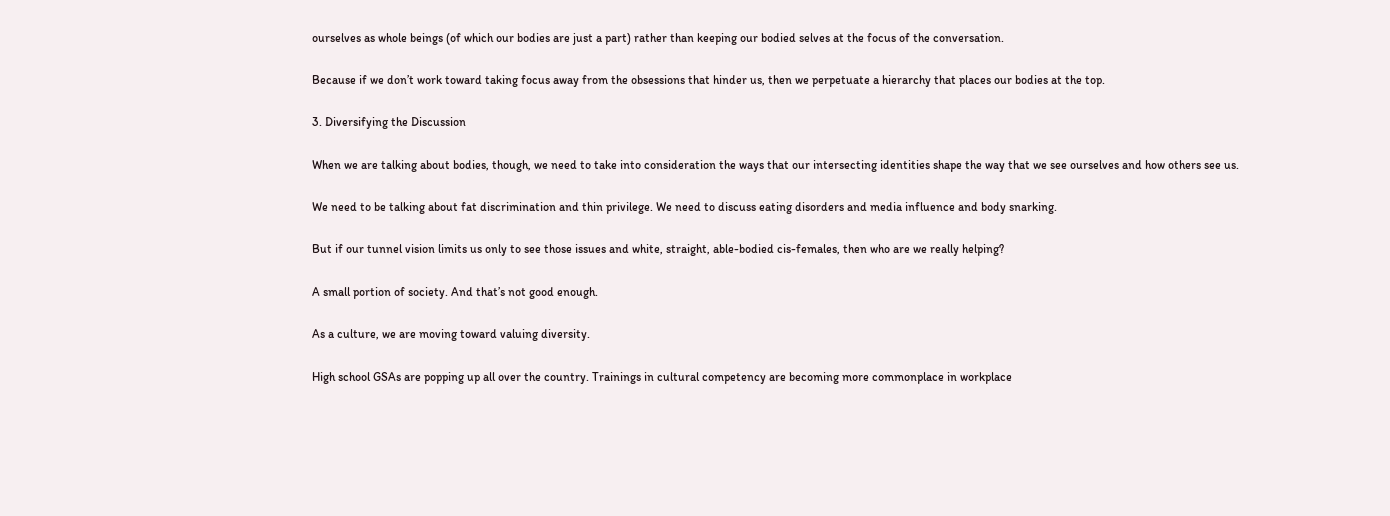ourselves as whole beings (of which our bodies are just a part) rather than keeping our bodied selves at the focus of the conversation.

Because if we don’t work toward taking focus away from the obsessions that hinder us, then we perpetuate a hierarchy that places our bodies at the top.

3. Diversifying the Discussion

When we are talking about bodies, though, we need to take into consideration the ways that our intersecting identities shape the way that we see ourselves and how others see us.

We need to be talking about fat discrimination and thin privilege. We need to discuss eating disorders and media influence and body snarking.

But if our tunnel vision limits us only to see those issues and white, straight, able-bodied cis-females, then who are we really helping?

A small portion of society. And that’s not good enough.

As a culture, we are moving toward valuing diversity.

High school GSAs are popping up all over the country. Trainings in cultural competency are becoming more commonplace in workplace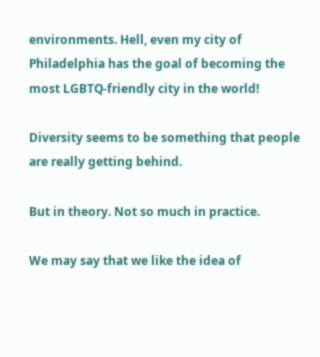environments. Hell, even my city of Philadelphia has the goal of becoming the most LGBTQ-friendly city in the world!

Diversity seems to be something that people are really getting behind.

But in theory. Not so much in practice.

We may say that we like the idea of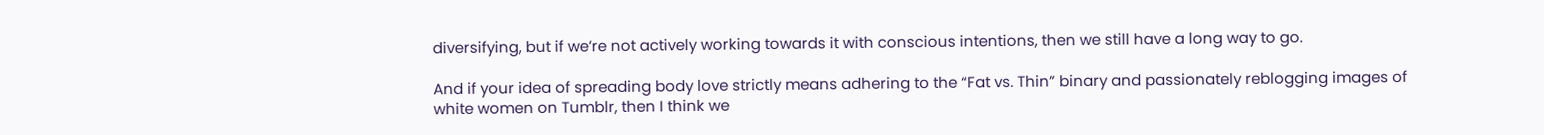diversifying, but if we’re not actively working towards it with conscious intentions, then we still have a long way to go.

And if your idea of spreading body love strictly means adhering to the “Fat vs. Thin” binary and passionately reblogging images of white women on Tumblr, then I think we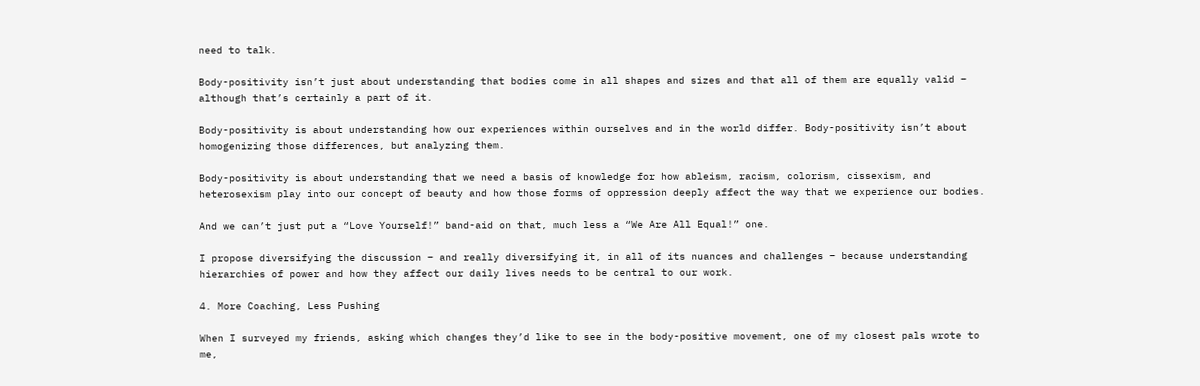need to talk.

Body-positivity isn’t just about understanding that bodies come in all shapes and sizes and that all of them are equally valid – although that’s certainly a part of it.

Body-positivity is about understanding how our experiences within ourselves and in the world differ. Body-positivity isn’t about homogenizing those differences, but analyzing them.

Body-positivity is about understanding that we need a basis of knowledge for how ableism, racism, colorism, cissexism, and heterosexism play into our concept of beauty and how those forms of oppression deeply affect the way that we experience our bodies.

And we can’t just put a “Love Yourself!” band-aid on that, much less a “We Are All Equal!” one.

I propose diversifying the discussion – and really diversifying it, in all of its nuances and challenges – because understanding hierarchies of power and how they affect our daily lives needs to be central to our work.

4. More Coaching, Less Pushing

When I surveyed my friends, asking which changes they’d like to see in the body-positive movement, one of my closest pals wrote to me,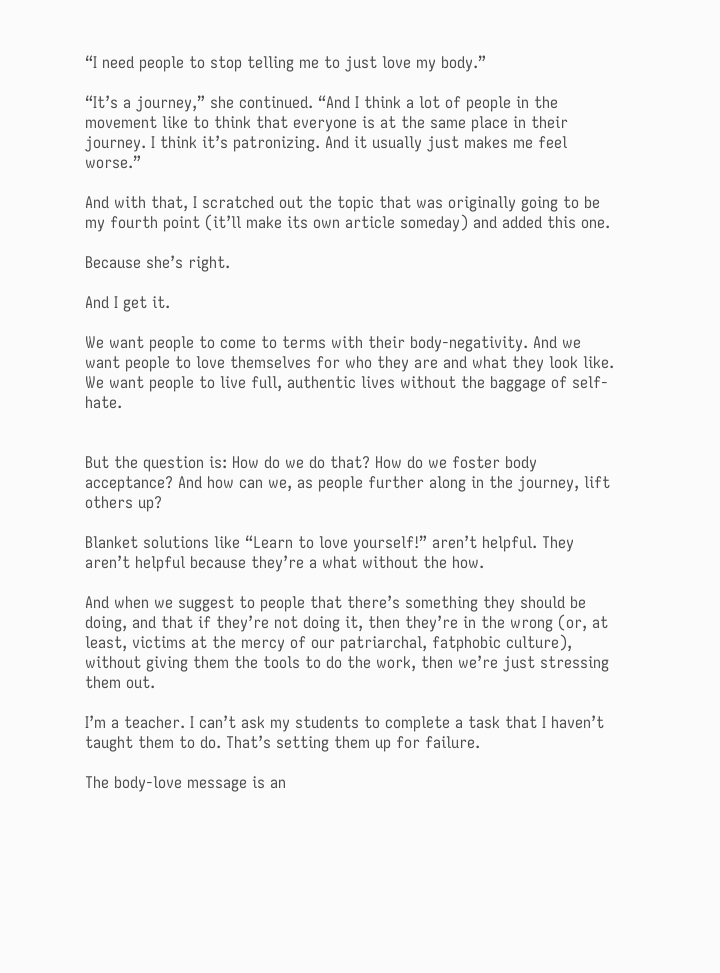“I need people to stop telling me to just love my body.”

“It’s a journey,” she continued. “And I think a lot of people in the movement like to think that everyone is at the same place in their journey. I think it’s patronizing. And it usually just makes me feel worse.”

And with that, I scratched out the topic that was originally going to be my fourth point (it’ll make its own article someday) and added this one.

Because she’s right.

And I get it.

We want people to come to terms with their body-negativity. And we want people to love themselves for who they are and what they look like. We want people to live full, authentic lives without the baggage of self-hate.


But the question is: How do we do that? How do we foster body acceptance? And how can we, as people further along in the journey, lift others up?

Blanket solutions like “Learn to love yourself!” aren’t helpful. They aren’t helpful because they’re a what without the how.

And when we suggest to people that there’s something they should be doing, and that if they’re not doing it, then they’re in the wrong (or, at least, victims at the mercy of our patriarchal, fatphobic culture), without giving them the tools to do the work, then we’re just stressing them out.

I’m a teacher. I can’t ask my students to complete a task that I haven’t taught them to do. That’s setting them up for failure.

The body-love message is an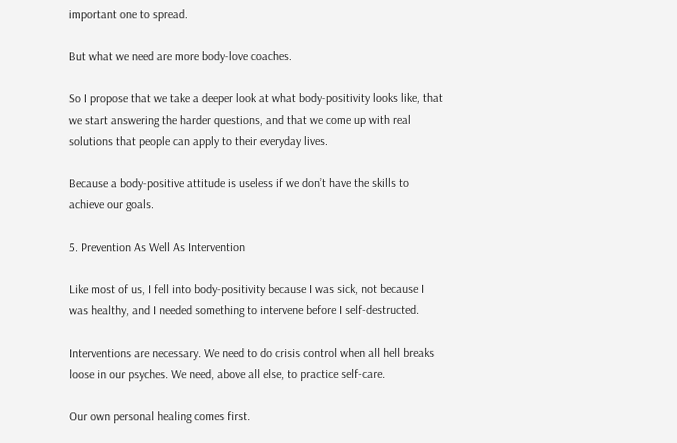important one to spread.

But what we need are more body-love coaches.

So I propose that we take a deeper look at what body-positivity looks like, that we start answering the harder questions, and that we come up with real solutions that people can apply to their everyday lives.

Because a body-positive attitude is useless if we don’t have the skills to achieve our goals.

5. Prevention As Well As Intervention

Like most of us, I fell into body-positivity because I was sick, not because I was healthy, and I needed something to intervene before I self-destructed.

Interventions are necessary. We need to do crisis control when all hell breaks loose in our psyches. We need, above all else, to practice self-care.

Our own personal healing comes first.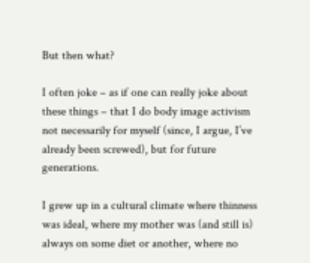But then what?

I often joke – as if one can really joke about these things – that I do body image activism not necessarily for myself (since, I argue, I’ve already been screwed), but for future generations.

I grew up in a cultural climate where thinness was ideal, where my mother was (and still is) always on some diet or another, where no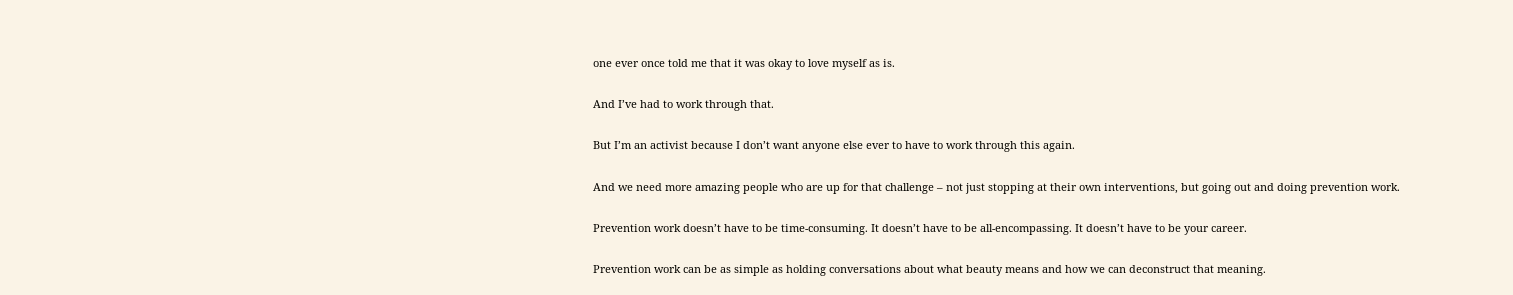one ever once told me that it was okay to love myself as is.

And I’ve had to work through that.

But I’m an activist because I don’t want anyone else ever to have to work through this again.

And we need more amazing people who are up for that challenge – not just stopping at their own interventions, but going out and doing prevention work.

Prevention work doesn’t have to be time-consuming. It doesn’t have to be all-encompassing. It doesn’t have to be your career.

Prevention work can be as simple as holding conversations about what beauty means and how we can deconstruct that meaning.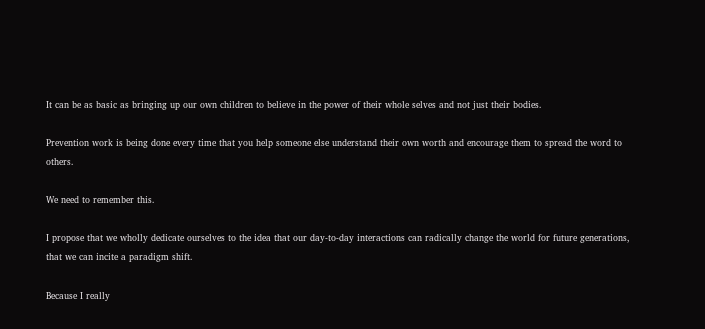It can be as basic as bringing up our own children to believe in the power of their whole selves and not just their bodies.

Prevention work is being done every time that you help someone else understand their own worth and encourage them to spread the word to others.

We need to remember this.

I propose that we wholly dedicate ourselves to the idea that our day-to-day interactions can radically change the world for future generations, that we can incite a paradigm shift.

Because I really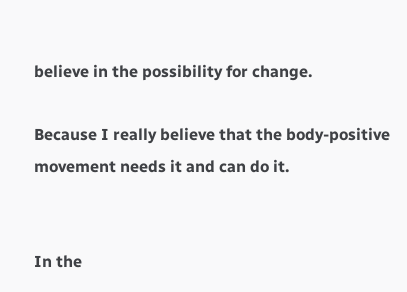believe in the possibility for change.

Because I really believe that the body-positive movement needs it and can do it.


In the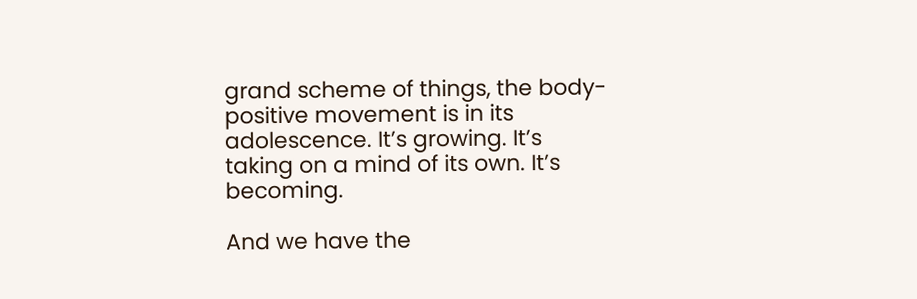grand scheme of things, the body-positive movement is in its adolescence. It’s growing. It’s taking on a mind of its own. It’s becoming.

And we have the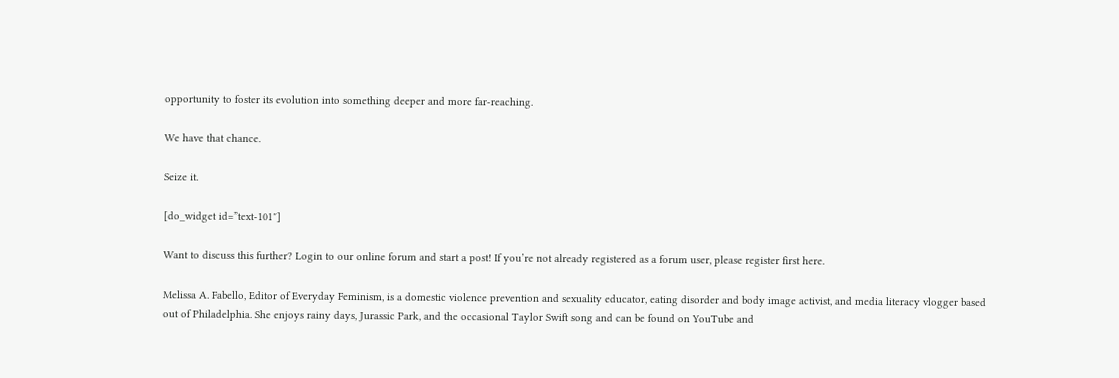opportunity to foster its evolution into something deeper and more far-reaching.

We have that chance.

Seize it.

[do_widget id=”text-101″]

Want to discuss this further? Login to our online forum and start a post! If you’re not already registered as a forum user, please register first here.

Melissa A. Fabello, Editor of Everyday Feminism, is a domestic violence prevention and sexuality educator, eating disorder and body image activist, and media literacy vlogger based out of Philadelphia. She enjoys rainy days, Jurassic Park, and the occasional Taylor Swift song and can be found on YouTube and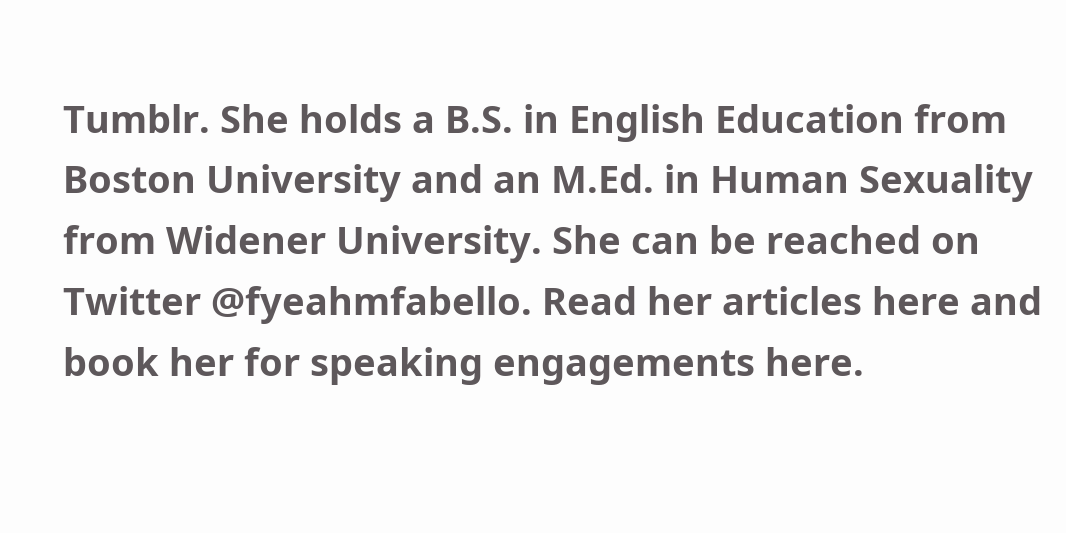Tumblr. She holds a B.S. in English Education from Boston University and an M.Ed. in Human Sexuality from Widener University. She can be reached on Twitter @fyeahmfabello. Read her articles here and book her for speaking engagements here.